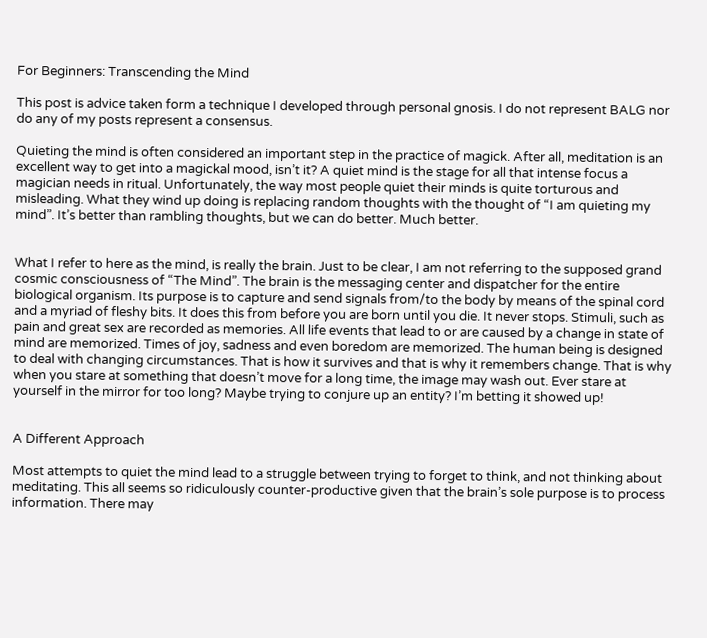For Beginners: Transcending the Mind

This post is advice taken form a technique I developed through personal gnosis. I do not represent BALG nor do any of my posts represent a consensus.

Quieting the mind is often considered an important step in the practice of magick. After all, meditation is an excellent way to get into a magickal mood, isn’t it? A quiet mind is the stage for all that intense focus a magician needs in ritual. Unfortunately, the way most people quiet their minds is quite torturous and misleading. What they wind up doing is replacing random thoughts with the thought of “I am quieting my mind”. It’s better than rambling thoughts, but we can do better. Much better.


What I refer to here as the mind, is really the brain. Just to be clear, I am not referring to the supposed grand cosmic consciousness of “The Mind”. The brain is the messaging center and dispatcher for the entire biological organism. Its purpose is to capture and send signals from/to the body by means of the spinal cord and a myriad of fleshy bits. It does this from before you are born until you die. It never stops. Stimuli, such as pain and great sex are recorded as memories. All life events that lead to or are caused by a change in state of mind are memorized. Times of joy, sadness and even boredom are memorized. The human being is designed to deal with changing circumstances. That is how it survives and that is why it remembers change. That is why when you stare at something that doesn’t move for a long time, the image may wash out. Ever stare at yourself in the mirror for too long? Maybe trying to conjure up an entity? I’m betting it showed up!


A Different Approach

Most attempts to quiet the mind lead to a struggle between trying to forget to think, and not thinking about meditating. This all seems so ridiculously counter-productive given that the brain’s sole purpose is to process information. There may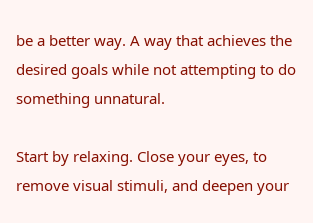be a better way. A way that achieves the desired goals while not attempting to do something unnatural.

Start by relaxing. Close your eyes, to remove visual stimuli, and deepen your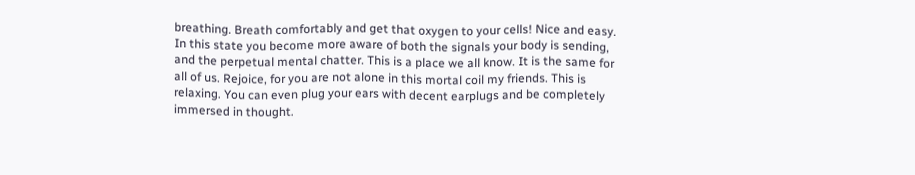breathing. Breath comfortably and get that oxygen to your cells! Nice and easy. In this state you become more aware of both the signals your body is sending, and the perpetual mental chatter. This is a place we all know. It is the same for all of us. Rejoice, for you are not alone in this mortal coil my friends. This is relaxing. You can even plug your ears with decent earplugs and be completely immersed in thought.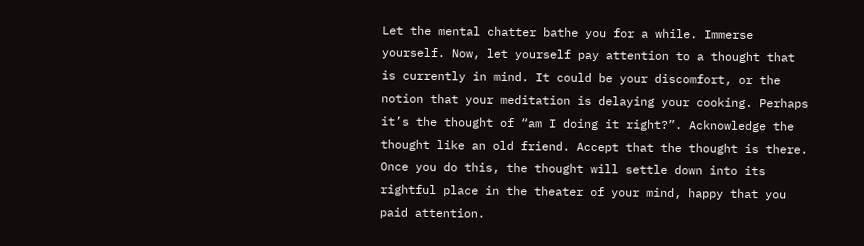Let the mental chatter bathe you for a while. Immerse yourself. Now, let yourself pay attention to a thought that is currently in mind. It could be your discomfort, or the notion that your meditation is delaying your cooking. Perhaps it’s the thought of “am I doing it right?”. Acknowledge the thought like an old friend. Accept that the thought is there. Once you do this, the thought will settle down into its rightful place in the theater of your mind, happy that you paid attention.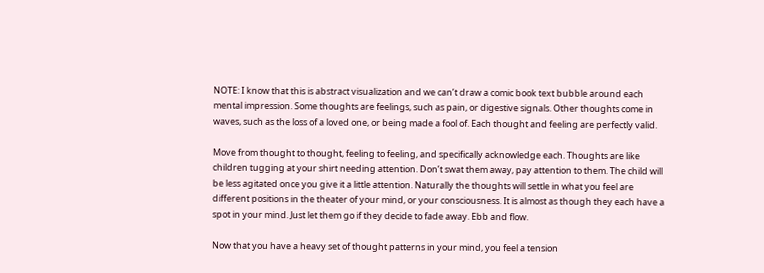NOTE: I know that this is abstract visualization and we can’t draw a comic book text bubble around each mental impression. Some thoughts are feelings, such as pain, or digestive signals. Other thoughts come in waves, such as the loss of a loved one, or being made a fool of. Each thought and feeling are perfectly valid.

Move from thought to thought, feeling to feeling, and specifically acknowledge each. Thoughts are like children tugging at your shirt needing attention. Don’t swat them away, pay attention to them. The child will be less agitated once you give it a little attention. Naturally the thoughts will settle in what you feel are different positions in the theater of your mind, or your consciousness. It is almost as though they each have a spot in your mind. Just let them go if they decide to fade away. Ebb and flow.

Now that you have a heavy set of thought patterns in your mind, you feel a tension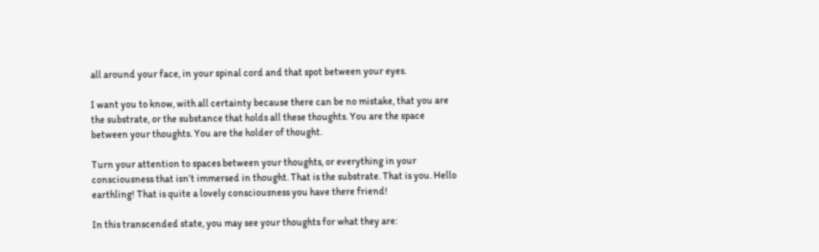all around your face, in your spinal cord and that spot between your eyes.

I want you to know, with all certainty because there can be no mistake, that you are the substrate, or the substance that holds all these thoughts. You are the space between your thoughts. You are the holder of thought.

Turn your attention to spaces between your thoughts, or everything in your consciousness that isn’t immersed in thought. That is the substrate. That is you. Hello earthling! That is quite a lovely consciousness you have there friend!

In this transcended state, you may see your thoughts for what they are: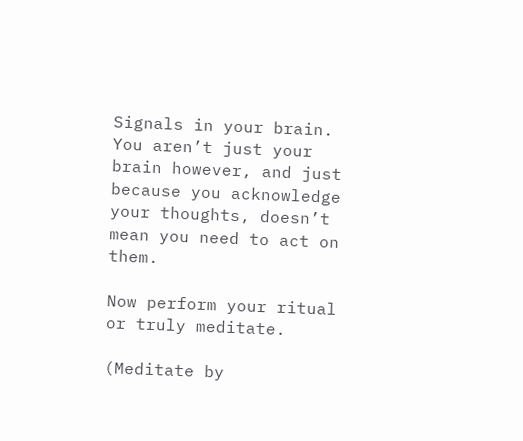Signals in your brain. You aren’t just your brain however, and just because you acknowledge your thoughts, doesn’t mean you need to act on them.

Now perform your ritual or truly meditate.

(Meditate by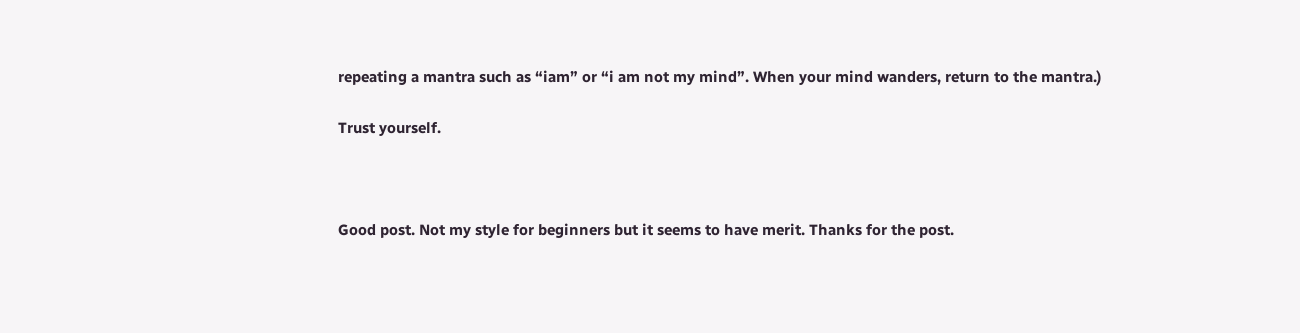repeating a mantra such as “iam” or “i am not my mind”. When your mind wanders, return to the mantra.)

Trust yourself.



Good post. Not my style for beginners but it seems to have merit. Thanks for the post.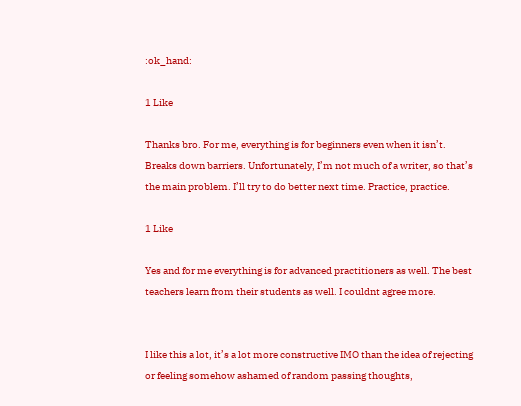:ok_hand:

1 Like

Thanks bro. For me, everything is for beginners even when it isn’t. Breaks down barriers. Unfortunately, I’m not much of a writer, so that’s the main problem. I’ll try to do better next time. Practice, practice.

1 Like

Yes and for me everything is for advanced practitioners as well. The best teachers learn from their students as well. I couldnt agree more.


I like this a lot, it’s a lot more constructive IMO than the idea of rejecting or feeling somehow ashamed of random passing thoughts,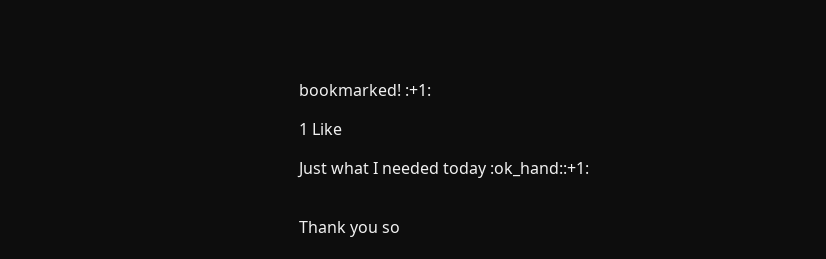bookmarked! :+1:

1 Like

Just what I needed today :ok_hand::+1:


Thank you so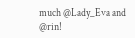much @Lady_Eva and @rin!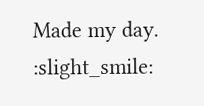Made my day. :slight_smile: